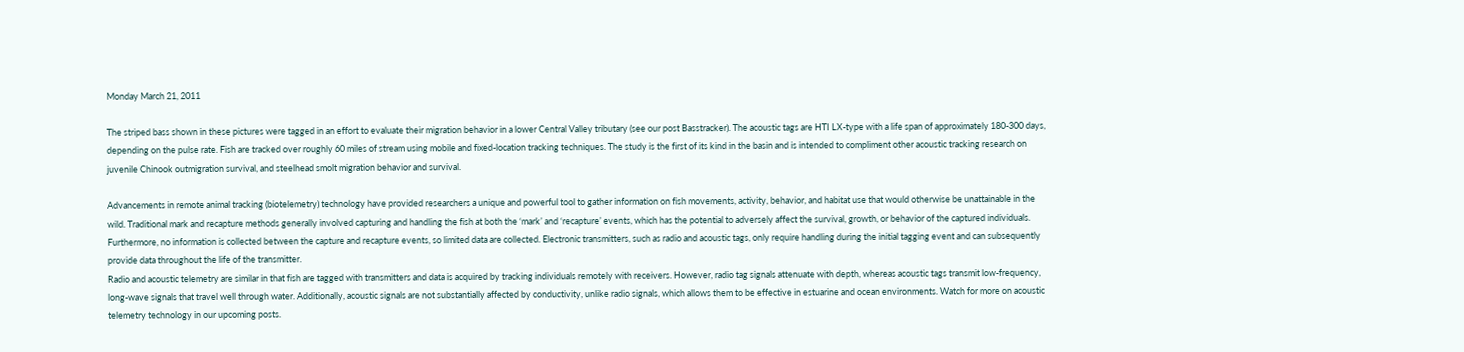Monday March 21, 2011

The striped bass shown in these pictures were tagged in an effort to evaluate their migration behavior in a lower Central Valley tributary (see our post Basstracker). The acoustic tags are HTI LX-type with a life span of approximately 180-300 days, depending on the pulse rate. Fish are tracked over roughly 60 miles of stream using mobile and fixed-location tracking techniques. The study is the first of its kind in the basin and is intended to compliment other acoustic tracking research on juvenile Chinook outmigration survival, and steelhead smolt migration behavior and survival.

Advancements in remote animal tracking (biotelemetry) technology have provided researchers a unique and powerful tool to gather information on fish movements, activity, behavior, and habitat use that would otherwise be unattainable in the wild. Traditional mark and recapture methods generally involved capturing and handling the fish at both the ‘mark’ and ‘recapture’ events, which has the potential to adversely affect the survival, growth, or behavior of the captured individuals. Furthermore, no information is collected between the capture and recapture events, so limited data are collected. Electronic transmitters, such as radio and acoustic tags, only require handling during the initial tagging event and can subsequently provide data throughout the life of the transmitter.
Radio and acoustic telemetry are similar in that fish are tagged with transmitters and data is acquired by tracking individuals remotely with receivers. However, radio tag signals attenuate with depth, whereas acoustic tags transmit low-frequency, long-wave signals that travel well through water. Additionally, acoustic signals are not substantially affected by conductivity, unlike radio signals, which allows them to be effective in estuarine and ocean environments. Watch for more on acoustic telemetry technology in our upcoming posts.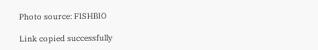Photo source: FISHBIO

Link copied successfully